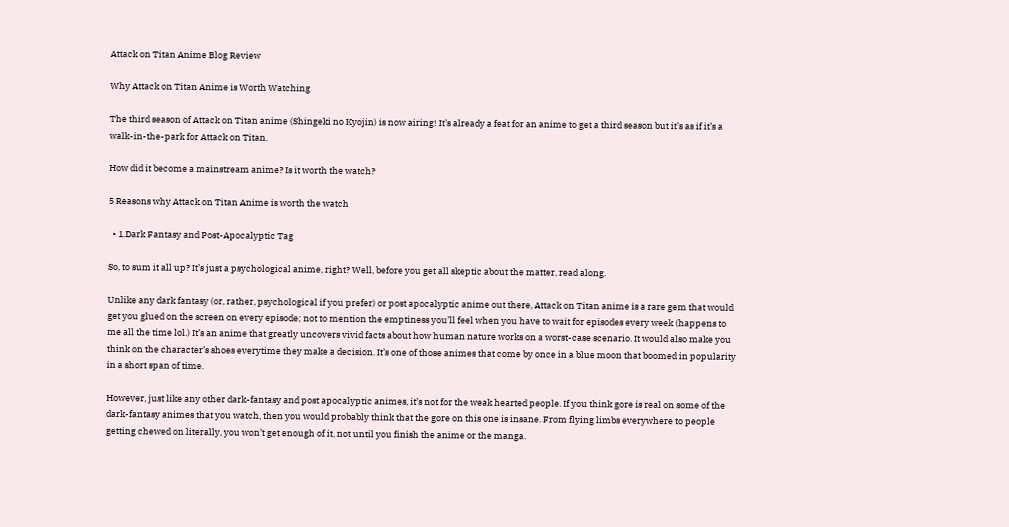Attack on Titan Anime Blog Review

Why Attack on Titan Anime is Worth Watching

The third season of Attack on Titan anime (Shingeki no Kyojin) is now airing! It’s already a feat for an anime to get a third season but it’s as if it’s a walk-in-the-park for Attack on Titan.

How did it become a mainstream anime? Is it worth the watch?

5 Reasons why Attack on Titan Anime is worth the watch

  • 1.Dark Fantasy and Post-Apocalyptic Tag

So, to sum it all up? It’s just a psychological anime, right? Well, before you get all skeptic about the matter, read along.

Unlike any dark fantasy (or, rather, psychological if you prefer) or post apocalyptic anime out there, Attack on Titan anime is a rare gem that would get you glued on the screen on every episode; not to mention the emptiness you’ll feel when you have to wait for episodes every week (happens to me all the time lol.) It’s an anime that greatly uncovers vivid facts about how human nature works on a worst-case scenario. It would also make you think on the character’s shoes everytime they make a decision. It’s one of those animes that come by once in a blue moon that boomed in popularity in a short span of time.

However, just like any other dark-fantasy and post apocalyptic animes, it’s not for the weak hearted people. If you think gore is real on some of the dark-fantasy animes that you watch, then you would probably think that the gore on this one is insane. From flying limbs everywhere to people getting chewed on literally, you won’t get enough of it, not until you finish the anime or the manga.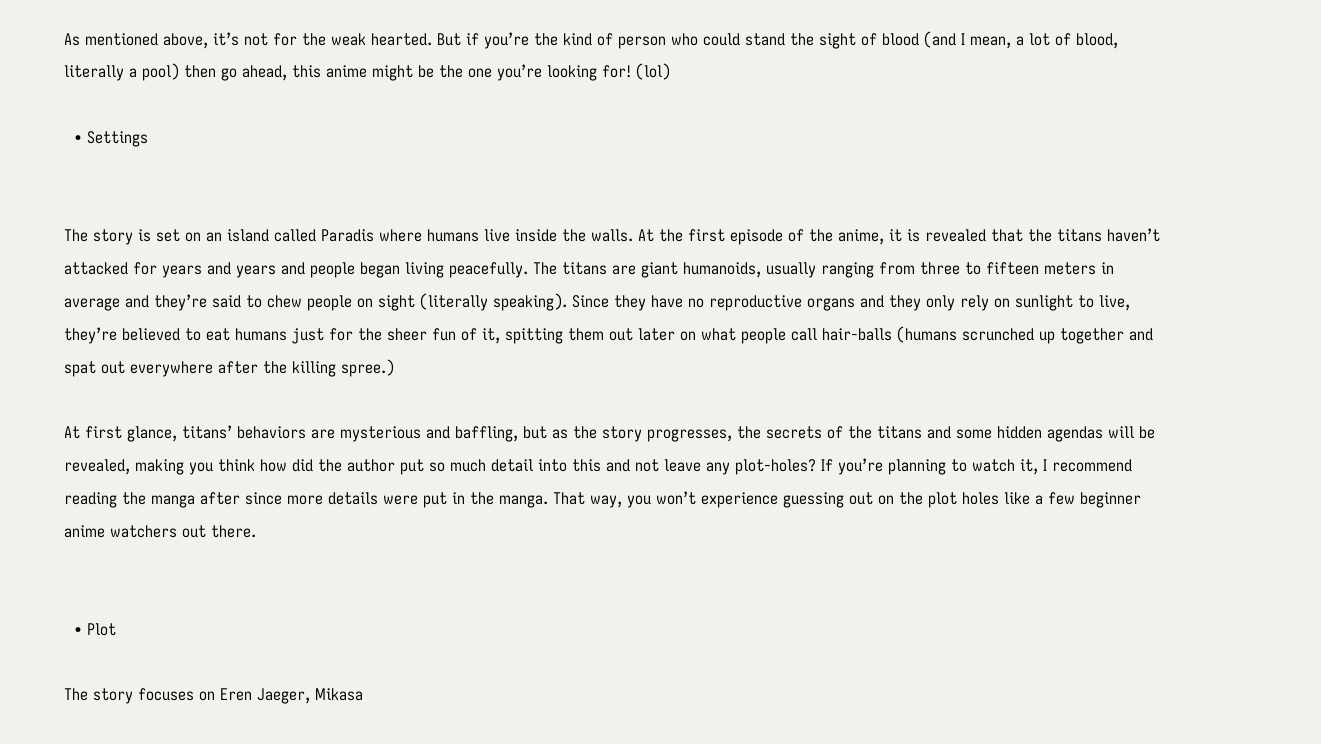As mentioned above, it’s not for the weak hearted. But if you’re the kind of person who could stand the sight of blood (and I mean, a lot of blood, literally a pool) then go ahead, this anime might be the one you’re looking for! (lol)

  • Settings


The story is set on an island called Paradis where humans live inside the walls. At the first episode of the anime, it is revealed that the titans haven’t attacked for years and years and people began living peacefully. The titans are giant humanoids, usually ranging from three to fifteen meters in average and they’re said to chew people on sight (literally speaking). Since they have no reproductive organs and they only rely on sunlight to live, they’re believed to eat humans just for the sheer fun of it, spitting them out later on what people call hair-balls (humans scrunched up together and spat out everywhere after the killing spree.)

At first glance, titans’ behaviors are mysterious and baffling, but as the story progresses, the secrets of the titans and some hidden agendas will be revealed, making you think how did the author put so much detail into this and not leave any plot-holes? If you’re planning to watch it, I recommend reading the manga after since more details were put in the manga. That way, you won’t experience guessing out on the plot holes like a few beginner anime watchers out there.


  • Plot

The story focuses on Eren Jaeger, Mikasa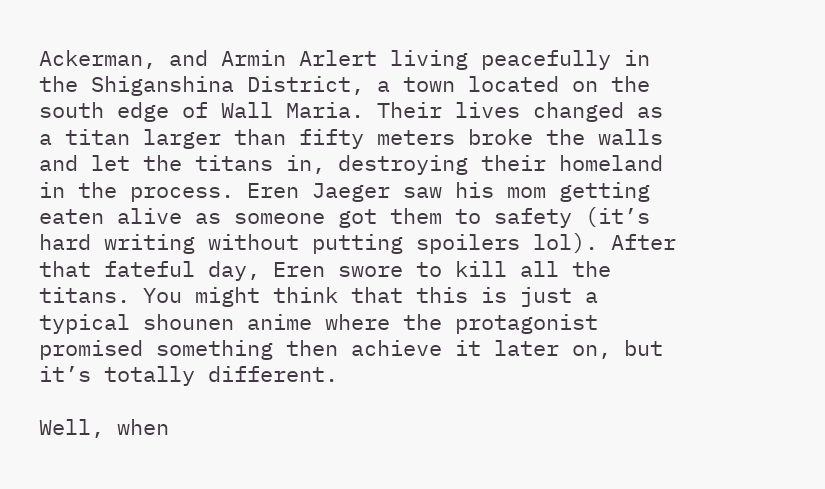Ackerman, and Armin Arlert living peacefully in the Shiganshina District, a town located on the south edge of Wall Maria. Their lives changed as a titan larger than fifty meters broke the walls and let the titans in, destroying their homeland in the process. Eren Jaeger saw his mom getting eaten alive as someone got them to safety (it’s hard writing without putting spoilers lol). After that fateful day, Eren swore to kill all the titans. You might think that this is just a typical shounen anime where the protagonist promised something then achieve it later on, but it’s totally different.

Well, when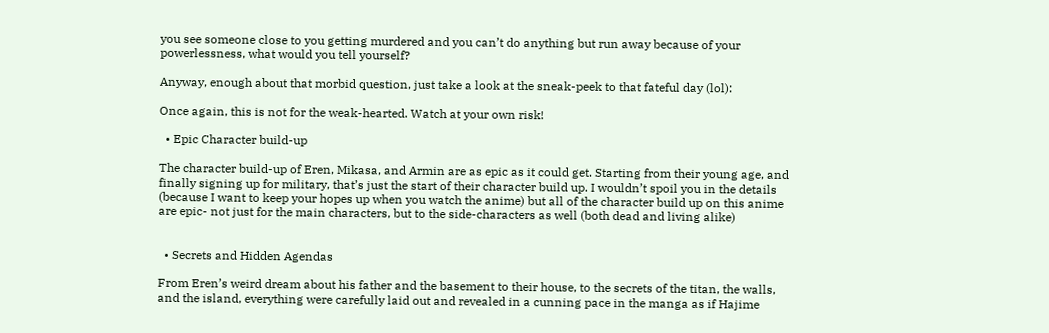you see someone close to you getting murdered and you can’t do anything but run away because of your powerlessness, what would you tell yourself?

Anyway, enough about that morbid question, just take a look at the sneak-peek to that fateful day (lol):

Once again, this is not for the weak-hearted. Watch at your own risk!

  • Epic Character build-up

The character build-up of Eren, Mikasa, and Armin are as epic as it could get. Starting from their young age, and finally signing up for military, that’s just the start of their character build up. I wouldn’t spoil you in the details (because I want to keep your hopes up when you watch the anime) but all of the character build up on this anime are epic- not just for the main characters, but to the side-characters as well (both dead and living alike)


  • Secrets and Hidden Agendas

From Eren’s weird dream about his father and the basement to their house, to the secrets of the titan, the walls, and the island, everything were carefully laid out and revealed in a cunning pace in the manga as if Hajime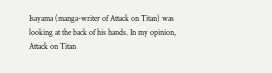Isayama (manga-writer of Attack on Titan) was looking at the back of his hands. In my opinion, Attack on Titan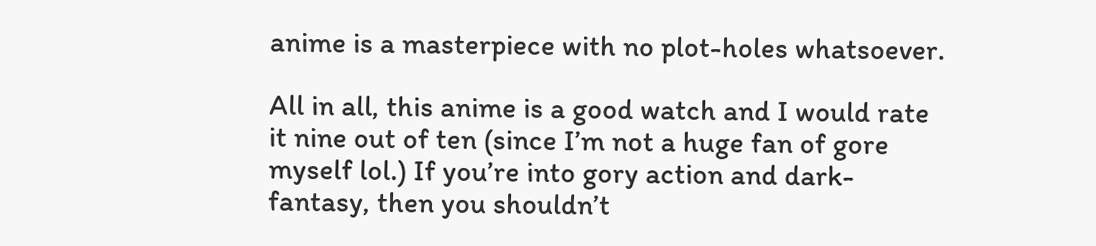anime is a masterpiece with no plot-holes whatsoever.

All in all, this anime is a good watch and I would rate it nine out of ten (since I’m not a huge fan of gore myself lol.) If you’re into gory action and dark-fantasy, then you shouldn’t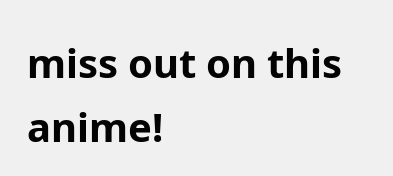miss out on this anime!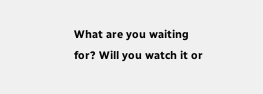What are you waiting for? Will you watch it or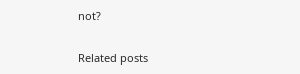not?


Related posts